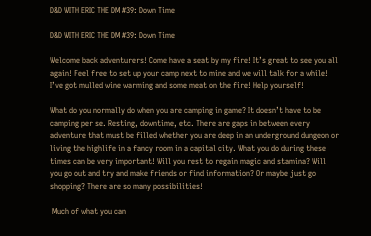D&D WITH ERIC THE DM #39: Down Time

D&D WITH ERIC THE DM #39: Down Time

Welcome back adventurers! Come have a seat by my fire! It’s great to see you all again! Feel free to set up your camp next to mine and we will talk for a while! I’ve got mulled wine warming and some meat on the fire! Help yourself!

What do you normally do when you are camping in game? It doesn’t have to be camping per se. Resting, downtime, etc. There are gaps in between every adventure that must be filled whether you are deep in an underground dungeon or living the highlife in a fancy room in a capital city. What you do during these times can be very important! Will you rest to regain magic and stamina? Will you go out and try and make friends or find information? Or maybe just go shopping? There are so many possibilities!

 Much of what you can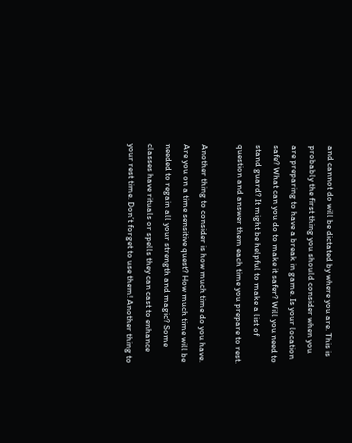and cannot do will be dictated by where you are. This is probably the first thing you should consider when you are preparing to have a break in game. Is your location safe? What can you do to make it safer? Will you need to stand guard? It might be helpful to make a list of question and answer them each time you prepare to rest.

Another thing to consider is how much time do you have. Are you on a time sensitive quest? How much time will be needed to regain all your strength and magic? Some classes have rituals or spells they can cast to enhance your rest time. Don’t forget to use them! Another thing to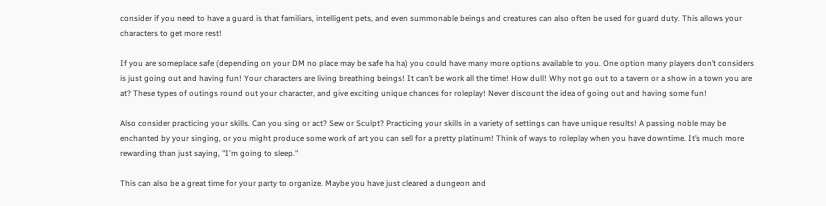consider if you need to have a guard is that familiars, intelligent pets, and even summonable beings and creatures can also often be used for guard duty. This allows your characters to get more rest!

If you are someplace safe (depending on your DM no place may be safe ha ha) you could have many more options available to you. One option many players don’t considers is just going out and having fun! Your characters are living breathing beings! It can’t be work all the time! How dull! Why not go out to a tavern or a show in a town you are at? These types of outings round out your character, and give exciting unique chances for roleplay! Never discount the idea of going out and having some fun!

Also consider practicing your skills. Can you sing or act? Sew or Sculpt? Practicing your skills in a variety of settings can have unique results! A passing noble may be enchanted by your singing, or you might produce some work of art you can sell for a pretty platinum! Think of ways to roleplay when you have downtime. It’s much more rewarding than just saying, "I'm going to sleep."

This can also be a great time for your party to organize. Maybe you have just cleared a dungeon and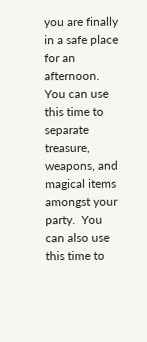you are finally in a safe place for an afternoon. You can use this time to separate treasure, weapons, and magical items amongst your party.  You can also use this time to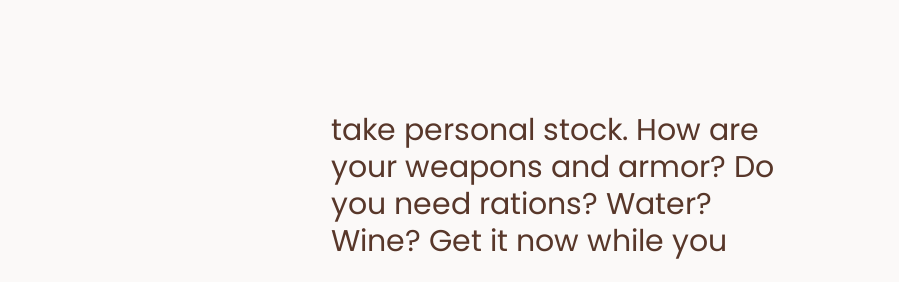take personal stock. How are your weapons and armor? Do you need rations? Water? Wine? Get it now while you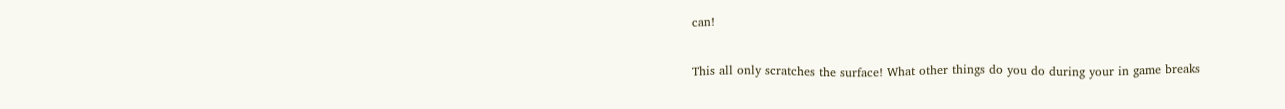can!

This all only scratches the surface! What other things do you do during your in game breaks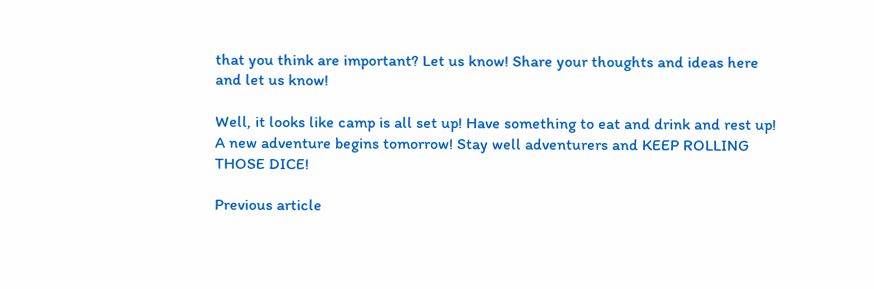that you think are important? Let us know! Share your thoughts and ideas here and let us know!

Well, it looks like camp is all set up! Have something to eat and drink and rest up! A new adventure begins tomorrow! Stay well adventurers and KEEP ROLLING THOSE DICE!

Previous article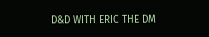D&D WITH ERIC THE DM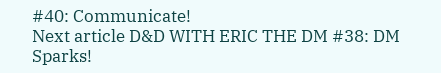#40: Communicate!
Next article D&D WITH ERIC THE DM #38: DM Sparks!